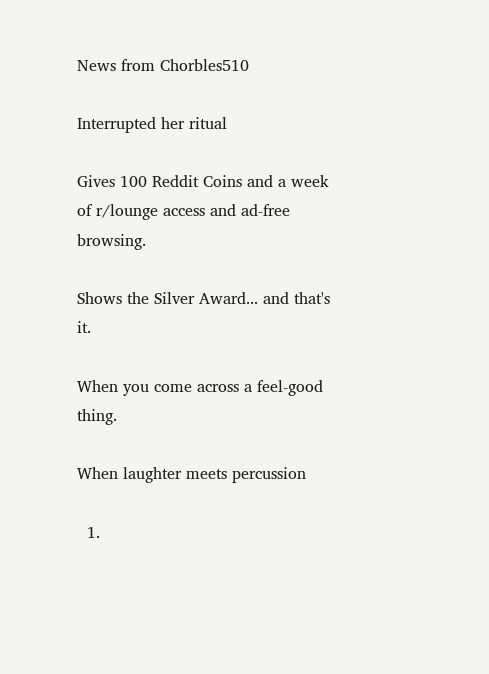News from Chorbles510

Interrupted her ritual

Gives 100 Reddit Coins and a week of r/lounge access and ad-free browsing.

Shows the Silver Award... and that's it.

When you come across a feel-good thing.

When laughter meets percussion

  1.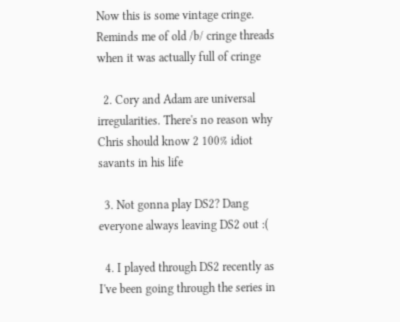Now this is some vintage cringe. Reminds me of old /b/ cringe threads when it was actually full of cringe

  2. Cory and Adam are universal irregularities. There's no reason why Chris should know 2 100% idiot savants in his life

  3. Not gonna play DS2? Dang everyone always leaving DS2 out :(

  4. I played through DS2 recently as I've been going through the series in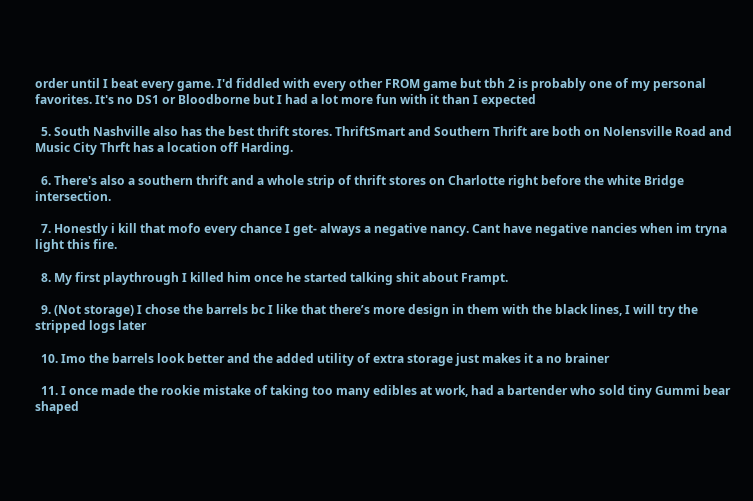order until I beat every game. I'd fiddled with every other FROM game but tbh 2 is probably one of my personal favorites. It's no DS1 or Bloodborne but I had a lot more fun with it than I expected

  5. South Nashville also has the best thrift stores. ThriftSmart and Southern Thrift are both on Nolensville Road and Music City Thrft has a location off Harding.

  6. There's also a southern thrift and a whole strip of thrift stores on Charlotte right before the white Bridge intersection.

  7. Honestly i kill that mofo every chance I get- always a negative nancy. Cant have negative nancies when im tryna light this fire.

  8. My first playthrough I killed him once he started talking shit about Frampt.

  9. (Not storage) I chose the barrels bc I like that there’s more design in them with the black lines, I will try the stripped logs later

  10. Imo the barrels look better and the added utility of extra storage just makes it a no brainer

  11. I once made the rookie mistake of taking too many edibles at work, had a bartender who sold tiny Gummi bear shaped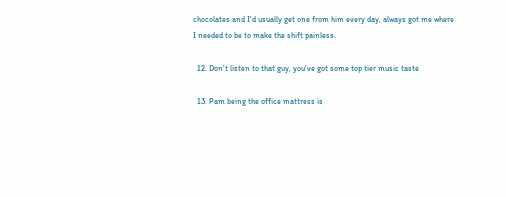chocolates and I'd usually get one from him every day, always got me where I needed to be to make the shift painless.

  12. Don't listen to that guy, you've got some top tier music taste

  13. Pam being the office mattress is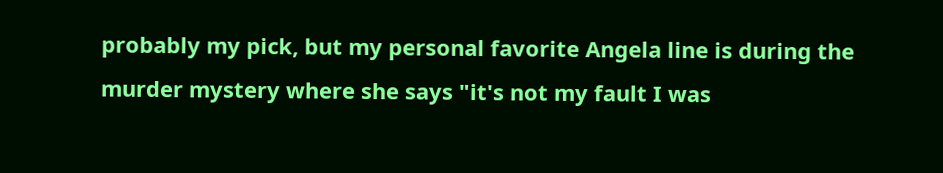probably my pick, but my personal favorite Angela line is during the murder mystery where she says "it's not my fault I was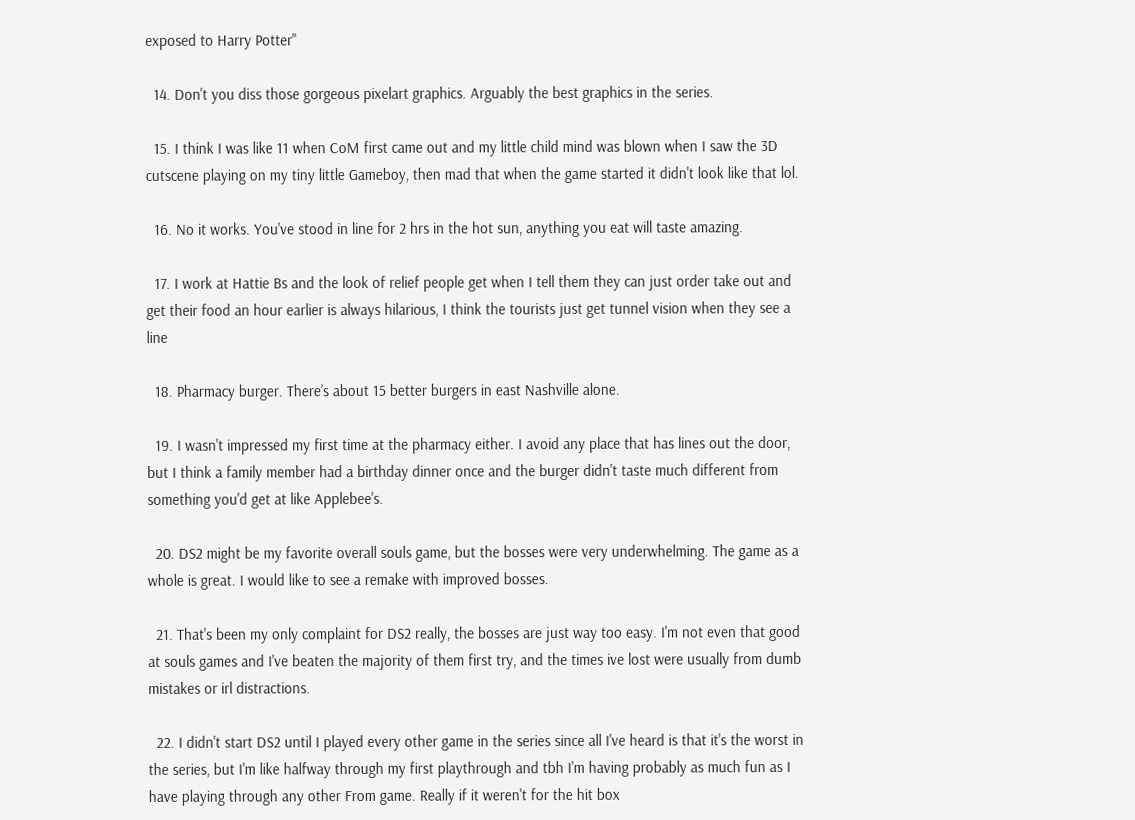exposed to Harry Potter"

  14. Don't you diss those gorgeous pixelart graphics. Arguably the best graphics in the series.

  15. I think I was like 11 when CoM first came out and my little child mind was blown when I saw the 3D cutscene playing on my tiny little Gameboy, then mad that when the game started it didn't look like that lol.

  16. No it works. You've stood in line for 2 hrs in the hot sun, anything you eat will taste amazing.

  17. I work at Hattie Bs and the look of relief people get when I tell them they can just order take out and get their food an hour earlier is always hilarious, I think the tourists just get tunnel vision when they see a line

  18. Pharmacy burger. There’s about 15 better burgers in east Nashville alone.

  19. I wasn't impressed my first time at the pharmacy either. I avoid any place that has lines out the door, but I think a family member had a birthday dinner once and the burger didn't taste much different from something you'd get at like Applebee's.

  20. DS2 might be my favorite overall souls game, but the bosses were very underwhelming. The game as a whole is great. I would like to see a remake with improved bosses.

  21. That's been my only complaint for DS2 really, the bosses are just way too easy. I'm not even that good at souls games and I've beaten the majority of them first try, and the times ive lost were usually from dumb mistakes or irl distractions.

  22. I didn't start DS2 until I played every other game in the series since all I've heard is that it's the worst in the series, but I'm like halfway through my first playthrough and tbh I'm having probably as much fun as I have playing through any other From game. Really if it weren't for the hit box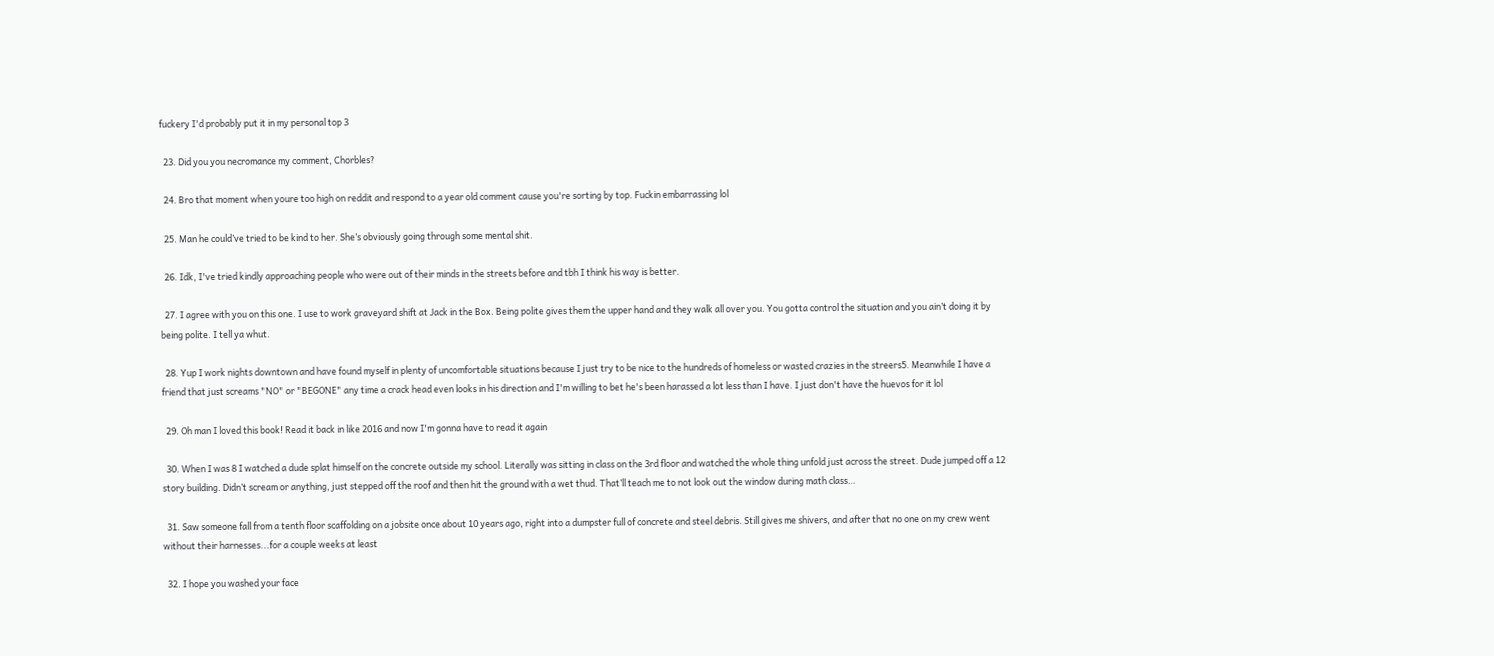fuckery I'd probably put it in my personal top 3

  23. Did you you necromance my comment, Chorbles?

  24. Bro that moment when youre too high on reddit and respond to a year old comment cause you're sorting by top. Fuckin embarrassing lol

  25. Man he could’ve tried to be kind to her. She’s obviously going through some mental shit.

  26. Idk, I've tried kindly approaching people who were out of their minds in the streets before and tbh I think his way is better.

  27. I agree with you on this one. I use to work graveyard shift at Jack in the Box. Being polite gives them the upper hand and they walk all over you. You gotta control the situation and you ain’t doing it by being polite. I tell ya whut.

  28. Yup I work nights downtown and have found myself in plenty of uncomfortable situations because I just try to be nice to the hundreds of homeless or wasted crazies in the streers5. Meanwhile I have a friend that just screams "NO" or "BEGONE" any time a crack head even looks in his direction and I'm willing to bet he's been harassed a lot less than I have. I just don't have the huevos for it lol

  29. Oh man I loved this book! Read it back in like 2016 and now I'm gonna have to read it again

  30. When I was 8 I watched a dude splat himself on the concrete outside my school. Literally was sitting in class on the 3rd floor and watched the whole thing unfold just across the street. Dude jumped off a 12 story building. Didn’t scream or anything, just stepped off the roof and then hit the ground with a wet thud. That’ll teach me to not look out the window during math class…

  31. Saw someone fall from a tenth floor scaffolding on a jobsite once about 10 years ago, right into a dumpster full of concrete and steel debris. Still gives me shivers, and after that no one on my crew went without their harnesses...for a couple weeks at least

  32. I hope you washed your face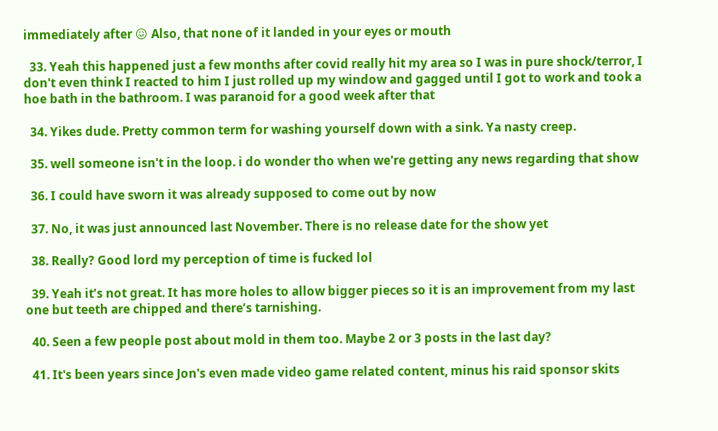immediately after 😖 Also, that none of it landed in your eyes or mouth

  33. Yeah this happened just a few months after covid really hit my area so I was in pure shock/terror, I don't even think I reacted to him I just rolled up my window and gagged until I got to work and took a hoe bath in the bathroom. I was paranoid for a good week after that

  34. Yikes dude. Pretty common term for washing yourself down with a sink. Ya nasty creep.

  35. well someone isn't in the loop. i do wonder tho when we're getting any news regarding that show

  36. I could have sworn it was already supposed to come out by now

  37. No, it was just announced last November. There is no release date for the show yet

  38. Really? Good lord my perception of time is fucked lol

  39. Yeah it’s not great. It has more holes to allow bigger pieces so it is an improvement from my last one but teeth are chipped and there’s tarnishing.

  40. Seen a few people post about mold in them too. Maybe 2 or 3 posts in the last day?

  41. It's been years since Jon's even made video game related content, minus his raid sponsor skits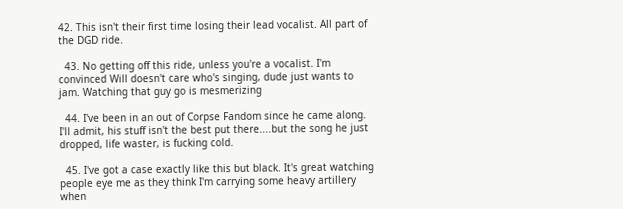42. This isn't their first time losing their lead vocalist. All part of the DGD ride.

  43. No getting off this ride, unless you're a vocalist. I'm convinced Will doesn't care who's singing, dude just wants to jam. Watching that guy go is mesmerizing

  44. I've been in an out of Corpse Fandom since he came along. I'll admit, his stuff isn't the best put there....but the song he just dropped, life waster, is fucking cold.

  45. I've got a case exactly like this but black. It's great watching people eye me as they think I'm carrying some heavy artillery when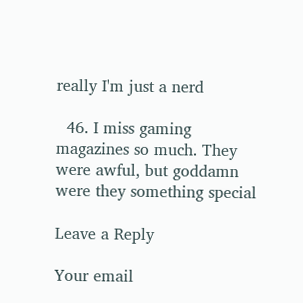really I'm just a nerd

  46. I miss gaming magazines so much. They were awful, but goddamn were they something special

Leave a Reply

Your email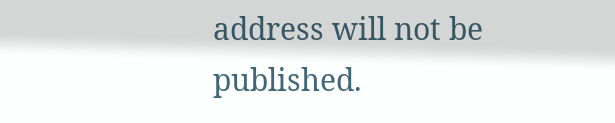address will not be published.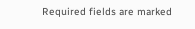Required fields are marked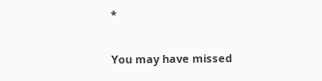*

You may have missed